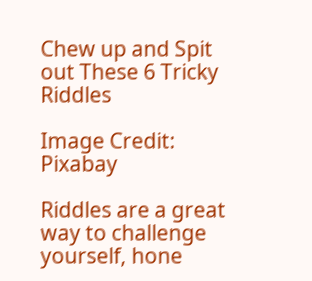Chew up and Spit out These 6 Tricky Riddles

Image Credit: Pixabay

Riddles are a great way to challenge yourself, hone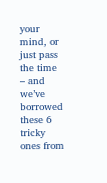your mind, or just pass the time – and we’ve borrowed these 6 tricky ones from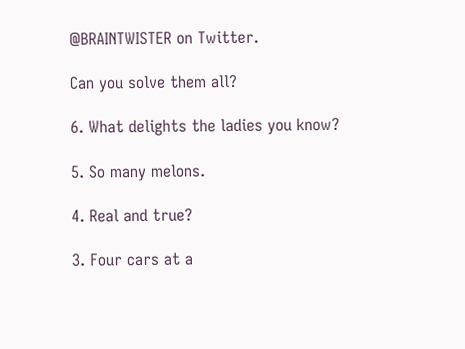@BRAINTWISTER on Twitter.

Can you solve them all?

6. What delights the ladies you know?

5. So many melons.

4. Real and true?

3. Four cars at a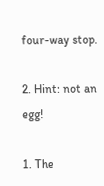four-way stop.

2. Hint: not an egg!

1. The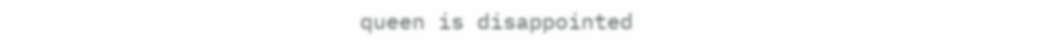queen is disappointed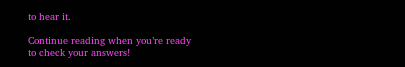to hear it.

Continue reading when you’re ready to check your answers!